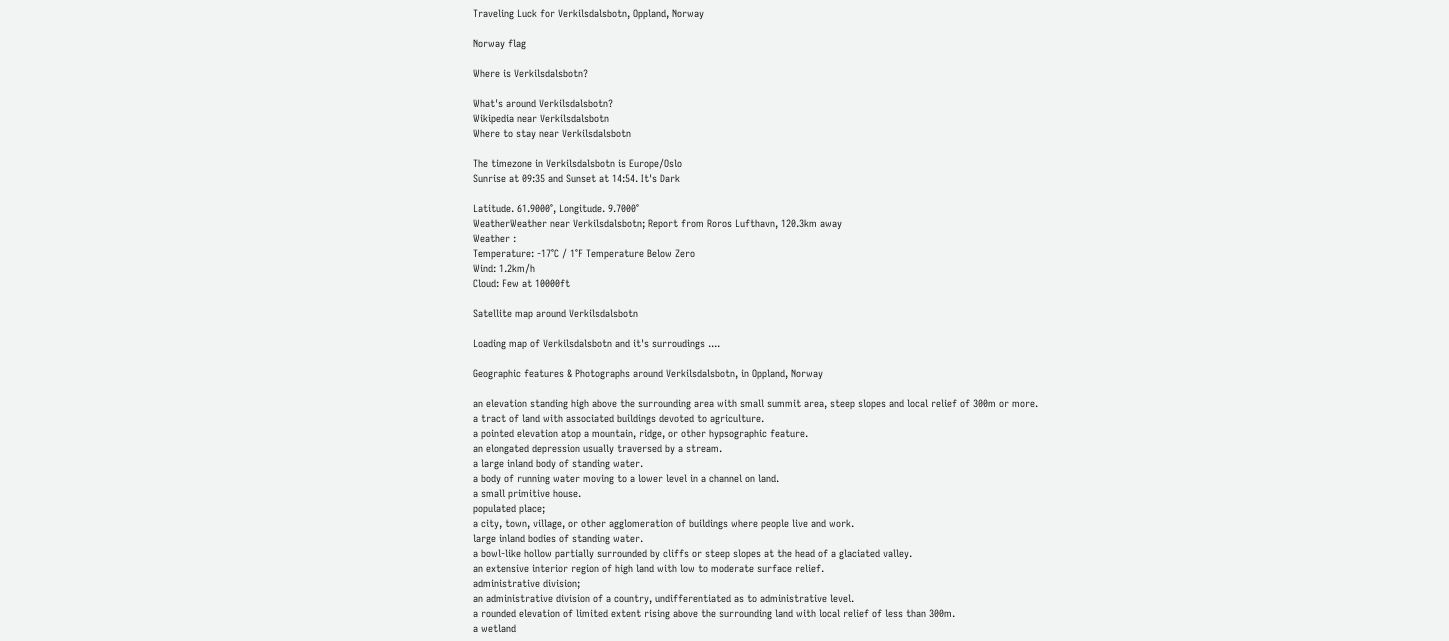Traveling Luck for Verkilsdalsbotn, Oppland, Norway

Norway flag

Where is Verkilsdalsbotn?

What's around Verkilsdalsbotn?
Wikipedia near Verkilsdalsbotn
Where to stay near Verkilsdalsbotn

The timezone in Verkilsdalsbotn is Europe/Oslo
Sunrise at 09:35 and Sunset at 14:54. It's Dark

Latitude. 61.9000°, Longitude. 9.7000°
WeatherWeather near Verkilsdalsbotn; Report from Roros Lufthavn, 120.3km away
Weather :
Temperature: -17°C / 1°F Temperature Below Zero
Wind: 1.2km/h
Cloud: Few at 10000ft

Satellite map around Verkilsdalsbotn

Loading map of Verkilsdalsbotn and it's surroudings ....

Geographic features & Photographs around Verkilsdalsbotn, in Oppland, Norway

an elevation standing high above the surrounding area with small summit area, steep slopes and local relief of 300m or more.
a tract of land with associated buildings devoted to agriculture.
a pointed elevation atop a mountain, ridge, or other hypsographic feature.
an elongated depression usually traversed by a stream.
a large inland body of standing water.
a body of running water moving to a lower level in a channel on land.
a small primitive house.
populated place;
a city, town, village, or other agglomeration of buildings where people live and work.
large inland bodies of standing water.
a bowl-like hollow partially surrounded by cliffs or steep slopes at the head of a glaciated valley.
an extensive interior region of high land with low to moderate surface relief.
administrative division;
an administrative division of a country, undifferentiated as to administrative level.
a rounded elevation of limited extent rising above the surrounding land with local relief of less than 300m.
a wetland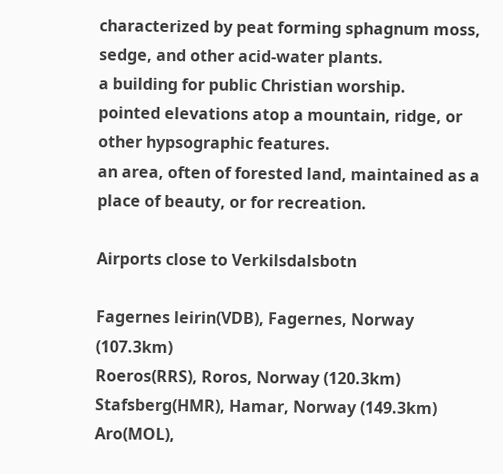characterized by peat forming sphagnum moss, sedge, and other acid-water plants.
a building for public Christian worship.
pointed elevations atop a mountain, ridge, or other hypsographic features.
an area, often of forested land, maintained as a place of beauty, or for recreation.

Airports close to Verkilsdalsbotn

Fagernes leirin(VDB), Fagernes, Norway (107.3km)
Roeros(RRS), Roros, Norway (120.3km)
Stafsberg(HMR), Hamar, Norway (149.3km)
Aro(MOL),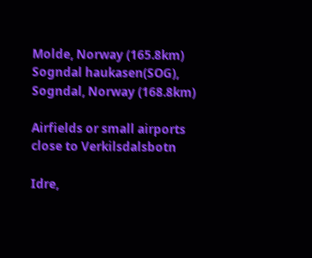Molde, Norway (165.8km)
Sogndal haukasen(SOG), Sogndal, Norway (168.8km)

Airfields or small airports close to Verkilsdalsbotn

Idre,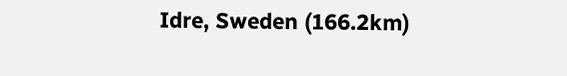Idre, Sweden (166.2km)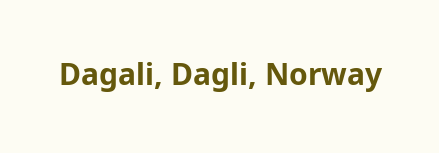Dagali, Dagli, Norway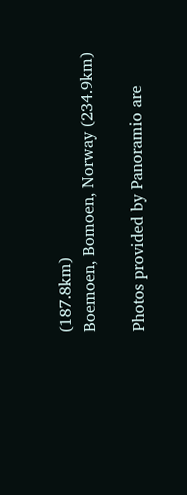(187.8km)
Boemoen, Bomoen, Norway (234.9km)

Photos provided by Panoramio are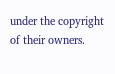under the copyright of their owners.